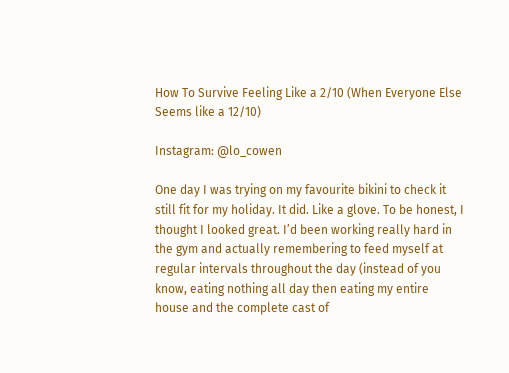How To Survive Feeling Like a 2/10 (When Everyone Else Seems like a 12/10)

Instagram: @lo_cowen

One day I was trying on my favourite bikini to check it still fit for my holiday. It did. Like a glove. To be honest, I thought I looked great. I’d been working really hard in the gym and actually remembering to feed myself at regular intervals throughout the day (instead of you know, eating nothing all day then eating my entire house and the complete cast of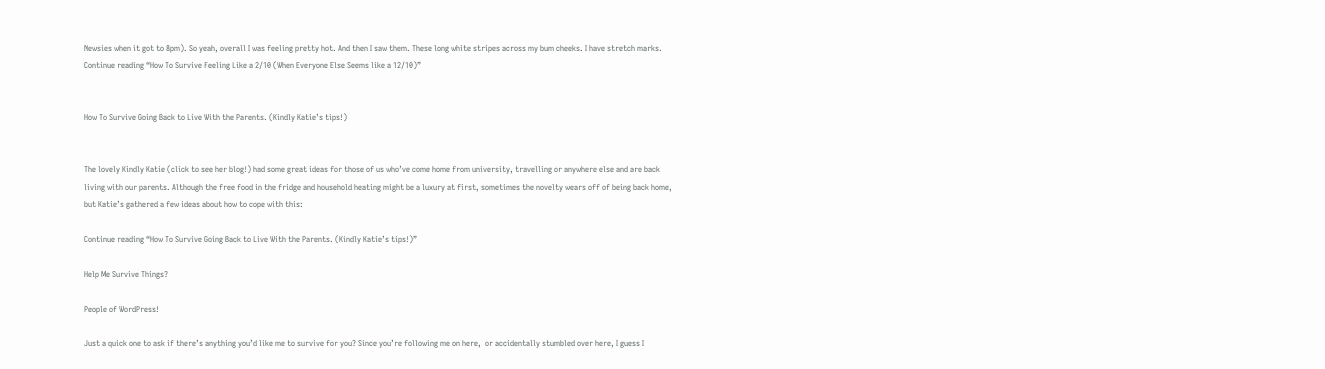Newsies when it got to 8pm). So yeah, overall I was feeling pretty hot. And then I saw them. These long white stripes across my bum cheeks. I have stretch marks. Continue reading “How To Survive Feeling Like a 2/10 (When Everyone Else Seems like a 12/10)”


How To Survive Going Back to Live With the Parents. (Kindly Katie’s tips!)


The lovely Kindly Katie (click to see her blog!) had some great ideas for those of us who’ve come home from university, travelling or anywhere else and are back living with our parents. Although the free food in the fridge and household heating might be a luxury at first, sometimes the novelty wears off of being back home, but Katie’s gathered a few ideas about how to cope with this:

Continue reading “How To Survive Going Back to Live With the Parents. (Kindly Katie’s tips!)”

Help Me Survive Things?

People of WordPress!

Just a quick one to ask if there’s anything you’d like me to survive for you? Since you’re following me on here,  or accidentally stumbled over here, I guess I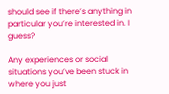should see if there’s anything in particular you’re interested in. I guess?

Any experiences or social situations you’ve been stuck in where you just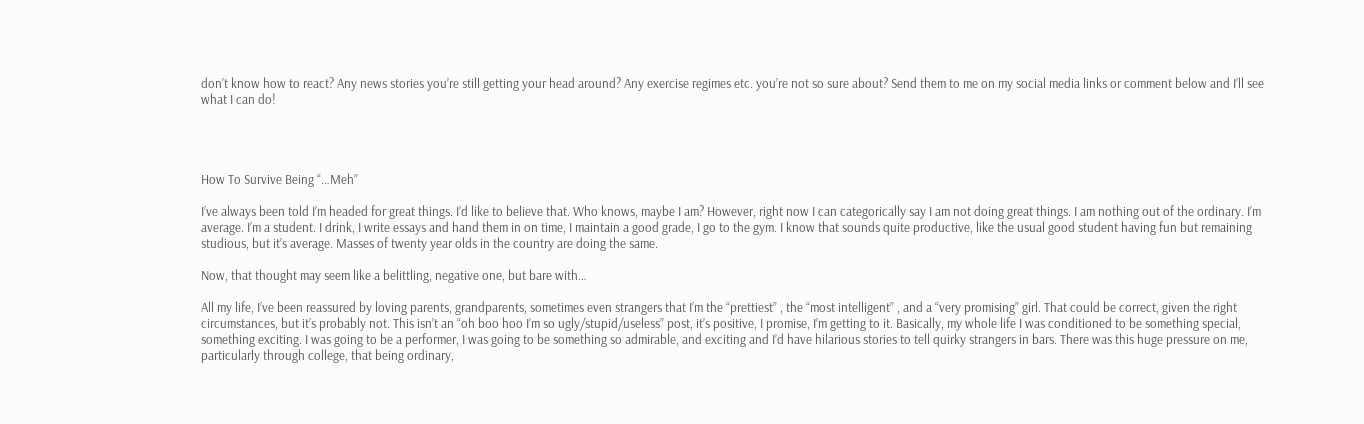don’t know how to react? Any news stories you’re still getting your head around? Any exercise regimes etc. you’re not so sure about? Send them to me on my social media links or comment below and I’ll see what I can do!




How To Survive Being “…Meh”

I’ve always been told I’m headed for great things. I’d like to believe that. Who knows, maybe I am? However, right now I can categorically say I am not doing great things. I am nothing out of the ordinary. I’m average. I’m a student. I drink, I write essays and hand them in on time, I maintain a good grade, I go to the gym. I know that sounds quite productive, like the usual good student having fun but remaining studious, but it’s average. Masses of twenty year olds in the country are doing the same.

Now, that thought may seem like a belittling, negative one, but bare with…

All my life, I’ve been reassured by loving parents, grandparents, sometimes even strangers that I’m the “prettiest” , the “most intelligent” , and a “very promising” girl. That could be correct, given the right circumstances, but it’s probably not. This isn’t an “oh boo hoo I’m so ugly/stupid/useless” post, it’s positive, I promise, I’m getting to it. Basically, my whole life I was conditioned to be something special, something exciting. I was going to be a performer, I was going to be something so admirable, and exciting and I’d have hilarious stories to tell quirky strangers in bars. There was this huge pressure on me, particularly through college, that being ordinary,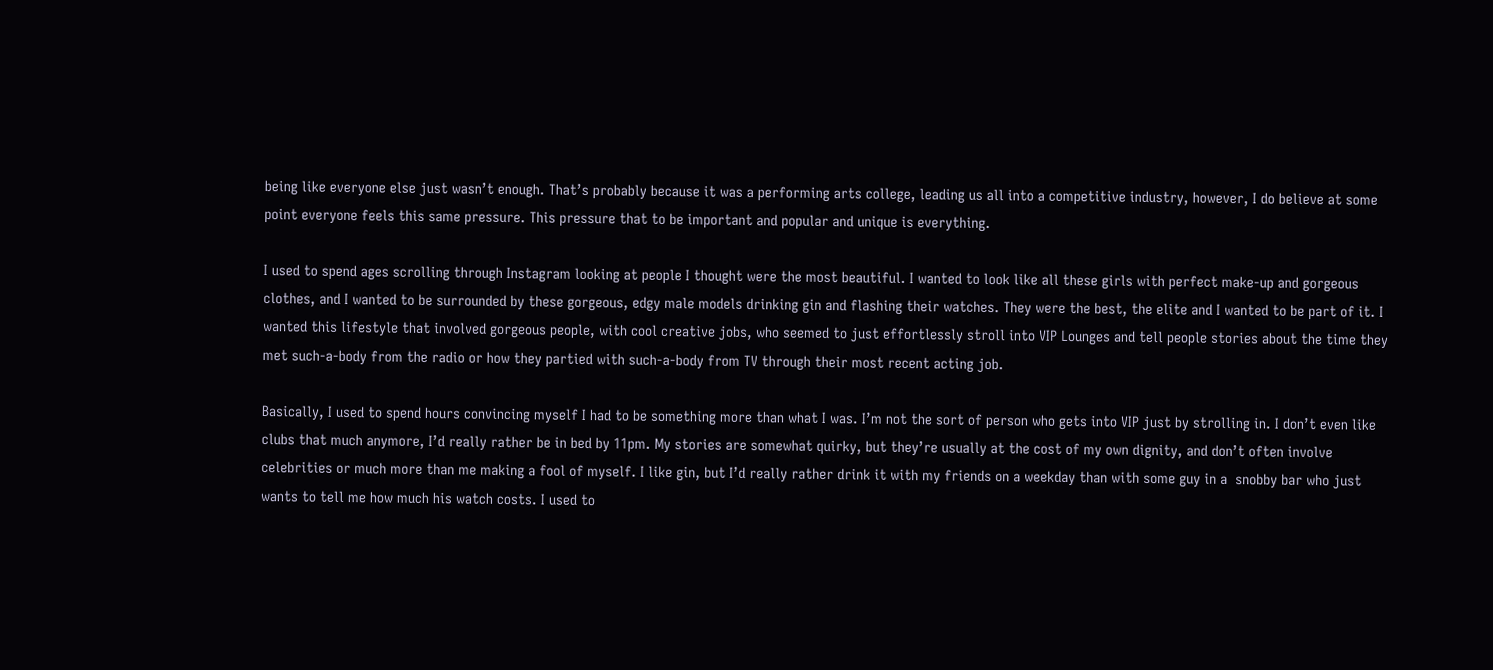being like everyone else just wasn’t enough. That’s probably because it was a performing arts college, leading us all into a competitive industry, however, I do believe at some point everyone feels this same pressure. This pressure that to be important and popular and unique is everything.

I used to spend ages scrolling through Instagram looking at people I thought were the most beautiful. I wanted to look like all these girls with perfect make-up and gorgeous clothes, and I wanted to be surrounded by these gorgeous, edgy male models drinking gin and flashing their watches. They were the best, the elite and I wanted to be part of it. I wanted this lifestyle that involved gorgeous people, with cool creative jobs, who seemed to just effortlessly stroll into VIP Lounges and tell people stories about the time they met such-a-body from the radio or how they partied with such-a-body from TV through their most recent acting job.

Basically, I used to spend hours convincing myself I had to be something more than what I was. I’m not the sort of person who gets into VIP just by strolling in. I don’t even like clubs that much anymore, I’d really rather be in bed by 11pm. My stories are somewhat quirky, but they’re usually at the cost of my own dignity, and don’t often involve celebrities or much more than me making a fool of myself. I like gin, but I’d really rather drink it with my friends on a weekday than with some guy in a  snobby bar who just wants to tell me how much his watch costs. I used to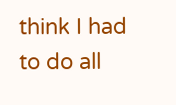think I had to do all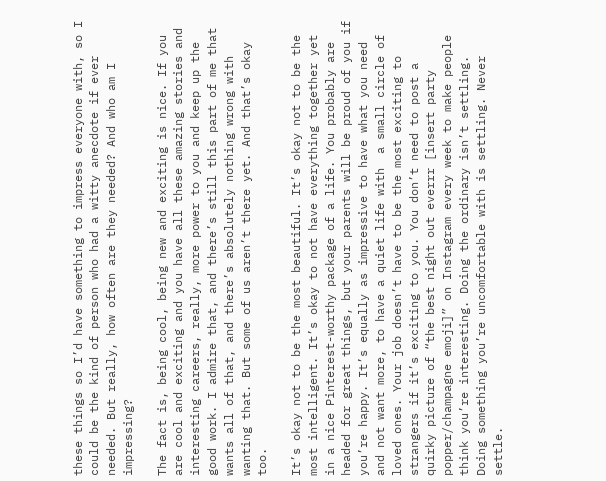these things so I’d have something to impress everyone with, so I could be the kind of person who had a witty anecdote if ever needed. But really, how often are they needed? And who am I impressing?

The fact is, being cool, being new and exciting is nice. If you are cool and exciting and you have all these amazing stories and interesting careers, really, more power to you and keep up the good work. I admire that, and there’s still this part of me that wants all of that, and there’s absolutely nothing wrong with wanting that. But some of us aren’t there yet. And that’s okay too.

It’s okay not to be the most beautiful. It’s okay not to be the most intelligent. It’s okay to not have everything together yet in a nice Pinterest-worthy package of a life. You probably are headed for great things, but your parents will be proud of you if you’re happy. It’s equally as impressive to have what you need and not want more, to have a quiet life with  a small circle of loved ones. Your job doesn’t have to be the most exciting to strangers if it’s exciting to you. You don’t need to post a quirky picture of “the best night out everrr [insert party popper/champagne emoji]” on Instagram every week to make people think you’re interesting. Doing the ordinary isn’t settling. Doing something you’re uncomfortable with is settling. Never settle.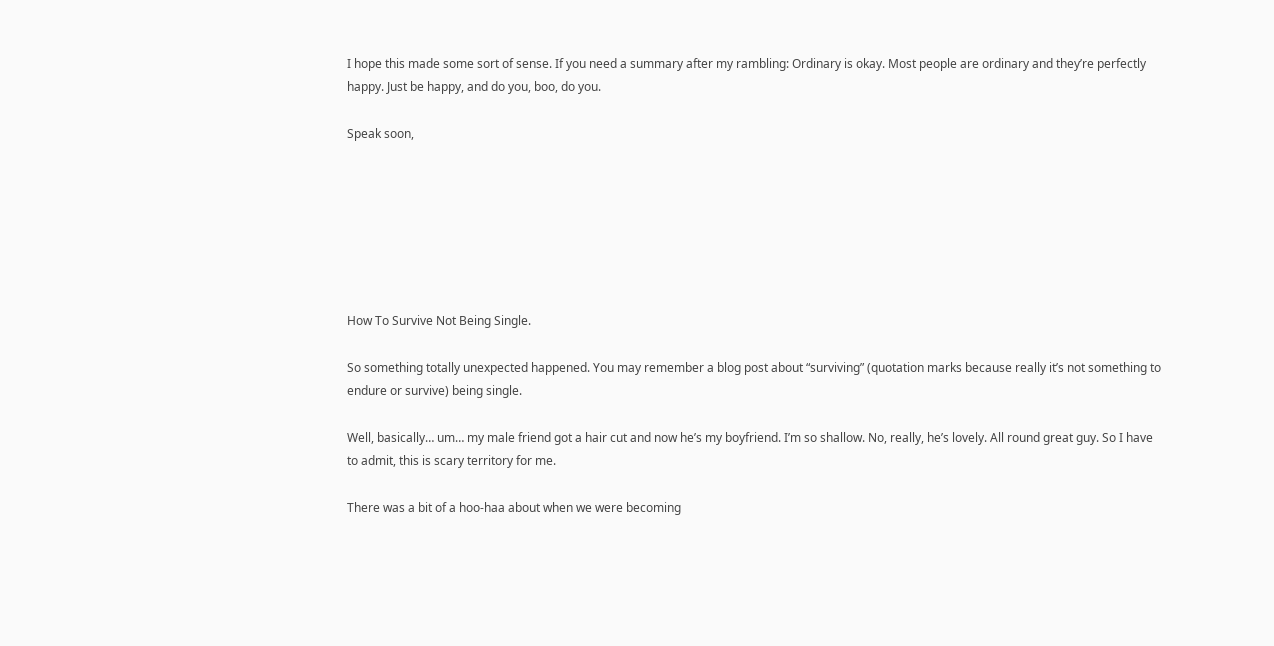I hope this made some sort of sense. If you need a summary after my rambling: Ordinary is okay. Most people are ordinary and they’re perfectly happy. Just be happy, and do you, boo, do you.

Speak soon,







How To Survive Not Being Single.

So something totally unexpected happened. You may remember a blog post about “surviving” (quotation marks because really it’s not something to endure or survive) being single.

Well, basically… um… my male friend got a hair cut and now he’s my boyfriend. I’m so shallow. No, really, he’s lovely. All round great guy. So I have to admit, this is scary territory for me.

There was a bit of a hoo-haa about when we were becoming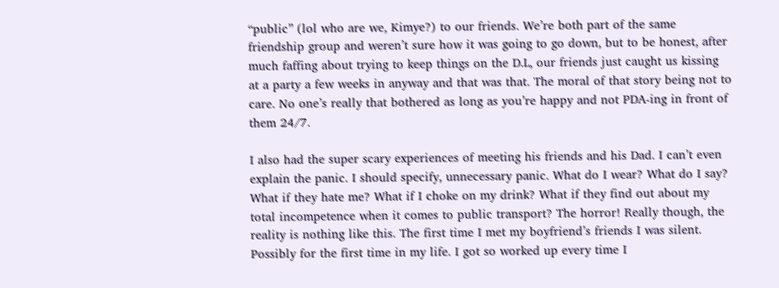“public” (lol who are we, Kimye?) to our friends. We’re both part of the same friendship group and weren’t sure how it was going to go down, but to be honest, after much faffing about trying to keep things on the D.L, our friends just caught us kissing at a party a few weeks in anyway and that was that. The moral of that story being not to care. No one’s really that bothered as long as you’re happy and not PDA-ing in front of them 24/7.

I also had the super scary experiences of meeting his friends and his Dad. I can’t even explain the panic. I should specify, unnecessary panic. What do I wear? What do I say? What if they hate me? What if I choke on my drink? What if they find out about my total incompetence when it comes to public transport? The horror! Really though, the reality is nothing like this. The first time I met my boyfriend’s friends I was silent. Possibly for the first time in my life. I got so worked up every time I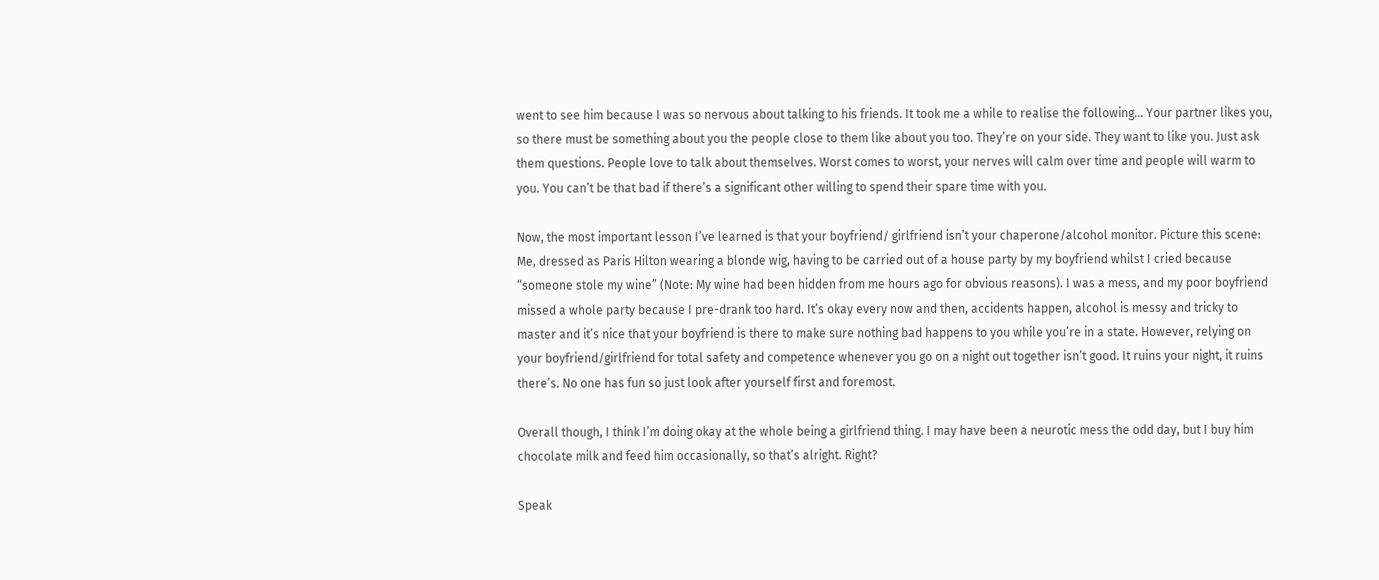went to see him because I was so nervous about talking to his friends. It took me a while to realise the following… Your partner likes you, so there must be something about you the people close to them like about you too. They’re on your side. They want to like you. Just ask them questions. People love to talk about themselves. Worst comes to worst, your nerves will calm over time and people will warm to you. You can’t be that bad if there’s a significant other willing to spend their spare time with you.

Now, the most important lesson I’ve learned is that your boyfriend/ girlfriend isn’t your chaperone/alcohol monitor. Picture this scene: Me, dressed as Paris Hilton wearing a blonde wig, having to be carried out of a house party by my boyfriend whilst I cried because “someone stole my wine” (Note: My wine had been hidden from me hours ago for obvious reasons). I was a mess, and my poor boyfriend missed a whole party because I pre-drank too hard. It’s okay every now and then, accidents happen, alcohol is messy and tricky to master and it’s nice that your boyfriend is there to make sure nothing bad happens to you while you’re in a state. However, relying on your boyfriend/girlfriend for total safety and competence whenever you go on a night out together isn’t good. It ruins your night, it ruins there’s. No one has fun so just look after yourself first and foremost.

Overall though, I think I’m doing okay at the whole being a girlfriend thing. I may have been a neurotic mess the odd day, but I buy him chocolate milk and feed him occasionally, so that’s alright. Right?

Speak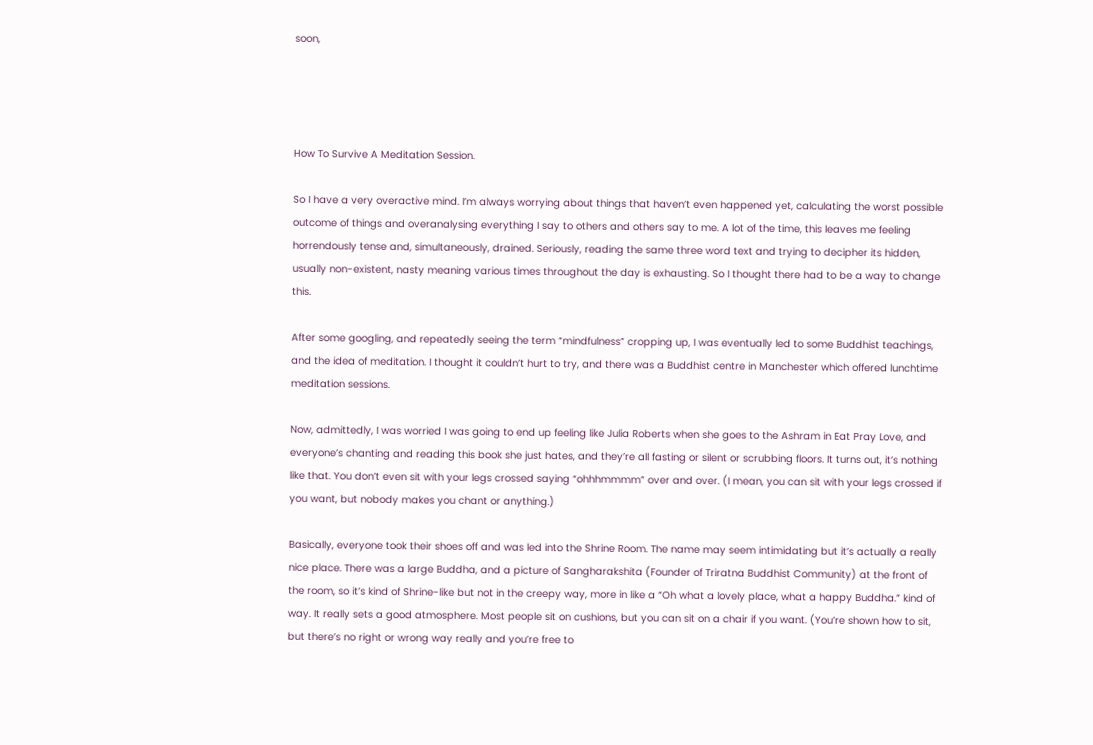soon,




How To Survive A Meditation Session.

So I have a very overactive mind. I’m always worrying about things that haven’t even happened yet, calculating the worst possible outcome of things and overanalysing everything I say to others and others say to me. A lot of the time, this leaves me feeling horrendously tense and, simultaneously, drained. Seriously, reading the same three word text and trying to decipher its hidden, usually non-existent, nasty meaning various times throughout the day is exhausting. So I thought there had to be a way to change this.

After some googling, and repeatedly seeing the term “mindfulness” cropping up, I was eventually led to some Buddhist teachings, and the idea of meditation. I thought it couldn’t hurt to try, and there was a Buddhist centre in Manchester which offered lunchtime meditation sessions.

Now, admittedly, I was worried I was going to end up feeling like Julia Roberts when she goes to the Ashram in Eat Pray Love, and everyone’s chanting and reading this book she just hates, and they’re all fasting or silent or scrubbing floors. It turns out, it’s nothing like that. You don’t even sit with your legs crossed saying “ohhhmmmm” over and over. (I mean, you can sit with your legs crossed if you want, but nobody makes you chant or anything.)

Basically, everyone took their shoes off and was led into the Shrine Room. The name may seem intimidating but it’s actually a really nice place. There was a large Buddha, and a picture of Sangharakshita (Founder of Triratna Buddhist Community) at the front of the room, so it’s kind of Shrine-like but not in the creepy way, more in like a “Oh what a lovely place, what a happy Buddha.” kind of way. It really sets a good atmosphere. Most people sit on cushions, but you can sit on a chair if you want. (You’re shown how to sit, but there’s no right or wrong way really and you’re free to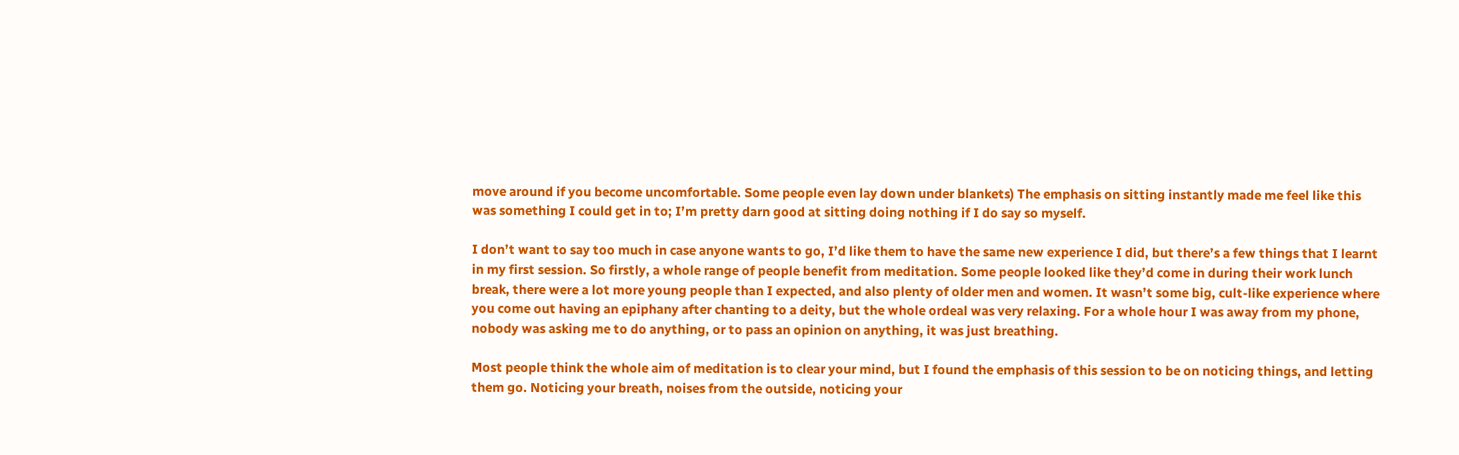move around if you become uncomfortable. Some people even lay down under blankets) The emphasis on sitting instantly made me feel like this was something I could get in to; I’m pretty darn good at sitting doing nothing if I do say so myself.

I don’t want to say too much in case anyone wants to go, I’d like them to have the same new experience I did, but there’s a few things that I learnt in my first session. So firstly, a whole range of people benefit from meditation. Some people looked like they’d come in during their work lunch break, there were a lot more young people than I expected, and also plenty of older men and women. It wasn’t some big, cult-like experience where you come out having an epiphany after chanting to a deity, but the whole ordeal was very relaxing. For a whole hour I was away from my phone, nobody was asking me to do anything, or to pass an opinion on anything, it was just breathing.

Most people think the whole aim of meditation is to clear your mind, but I found the emphasis of this session to be on noticing things, and letting them go. Noticing your breath, noises from the outside, noticing your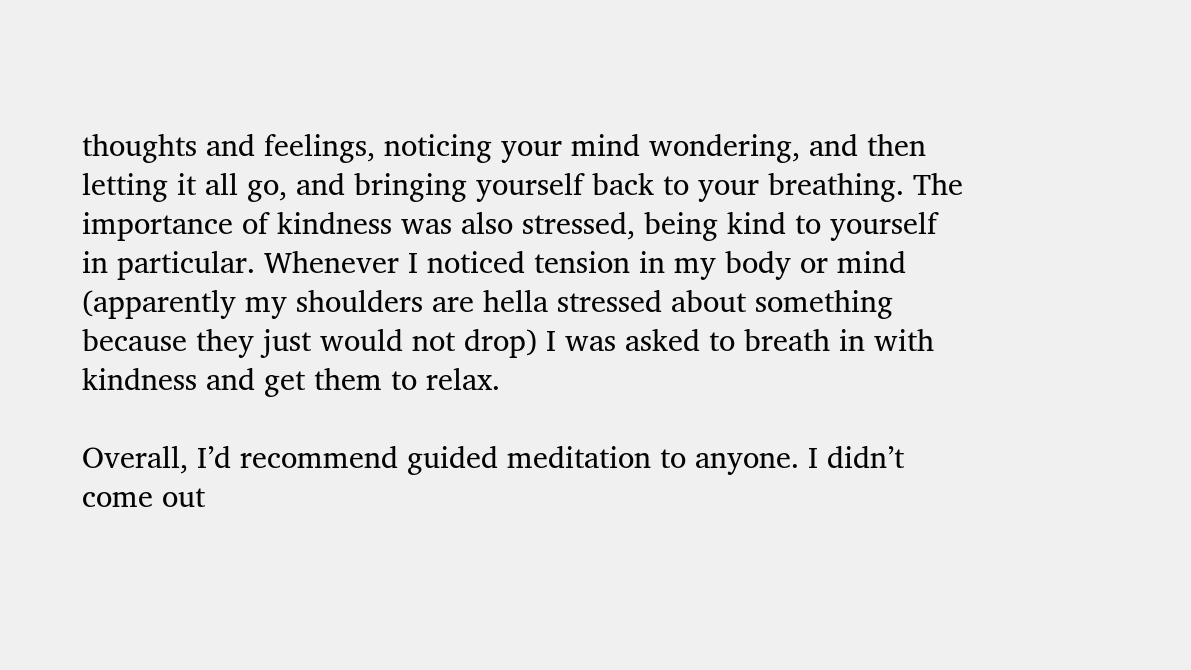thoughts and feelings, noticing your mind wondering, and then letting it all go, and bringing yourself back to your breathing. The importance of kindness was also stressed, being kind to yourself in particular. Whenever I noticed tension in my body or mind (apparently my shoulders are hella stressed about something because they just would not drop) I was asked to breath in with kindness and get them to relax.

Overall, I’d recommend guided meditation to anyone. I didn’t come out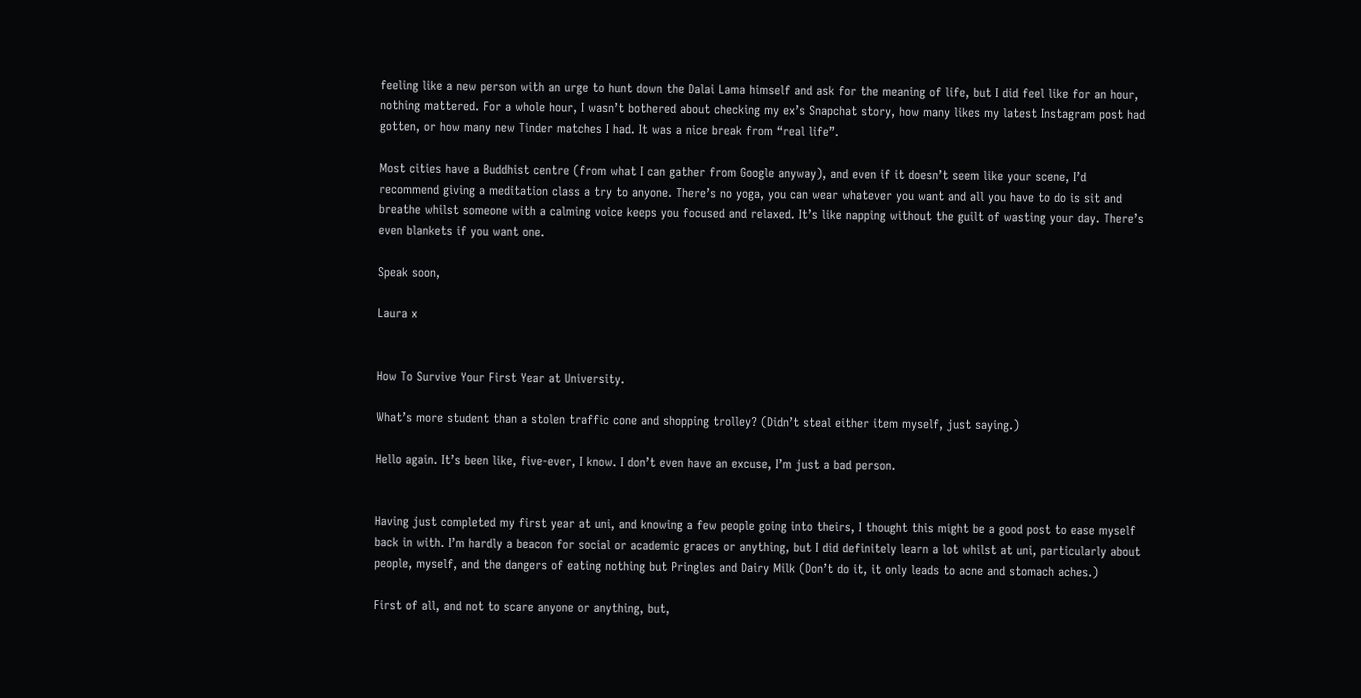feeling like a new person with an urge to hunt down the Dalai Lama himself and ask for the meaning of life, but I did feel like for an hour, nothing mattered. For a whole hour, I wasn’t bothered about checking my ex’s Snapchat story, how many likes my latest Instagram post had gotten, or how many new Tinder matches I had. It was a nice break from “real life”.

Most cities have a Buddhist centre (from what I can gather from Google anyway), and even if it doesn’t seem like your scene, I’d recommend giving a meditation class a try to anyone. There’s no yoga, you can wear whatever you want and all you have to do is sit and breathe whilst someone with a calming voice keeps you focused and relaxed. It’s like napping without the guilt of wasting your day. There’s even blankets if you want one.

Speak soon,

Laura x


How To Survive Your First Year at University.

What’s more student than a stolen traffic cone and shopping trolley? (Didn’t steal either item myself, just saying.)

Hello again. It’s been like, five-ever, I know. I don’t even have an excuse, I’m just a bad person.


Having just completed my first year at uni, and knowing a few people going into theirs, I thought this might be a good post to ease myself back in with. I’m hardly a beacon for social or academic graces or anything, but I did definitely learn a lot whilst at uni, particularly about people, myself, and the dangers of eating nothing but Pringles and Dairy Milk (Don’t do it, it only leads to acne and stomach aches.)

First of all, and not to scare anyone or anything, but,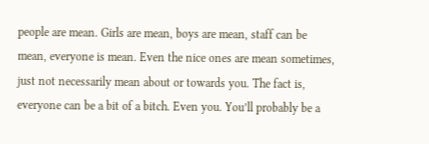people are mean. Girls are mean, boys are mean, staff can be mean, everyone is mean. Even the nice ones are mean sometimes, just not necessarily mean about or towards you. The fact is, everyone can be a bit of a bitch. Even you. You’ll probably be a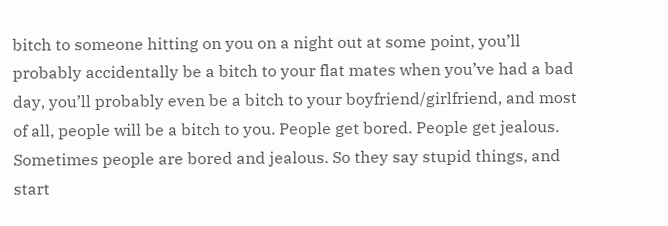bitch to someone hitting on you on a night out at some point, you’ll probably accidentally be a bitch to your flat mates when you’ve had a bad day, you’ll probably even be a bitch to your boyfriend/girlfriend, and most of all, people will be a bitch to you. People get bored. People get jealous. Sometimes people are bored and jealous. So they say stupid things, and start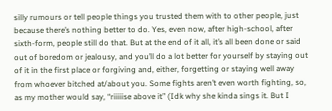silly rumours or tell people things you trusted them with to other people, just because there’s nothing better to do. Yes, even now, after high-school, after sixth-form, people still do that. But at the end of it all, it’s all been done or said out of boredom or jealousy, and you’ll do a lot better for yourself by staying out of it in the first place or forgiving and, either, forgetting or staying well away from whoever bitched at/about you. Some fights aren’t even worth fighting, so, as my mother would say, “riiiiise above it” (Idk why she kinda sings it. But I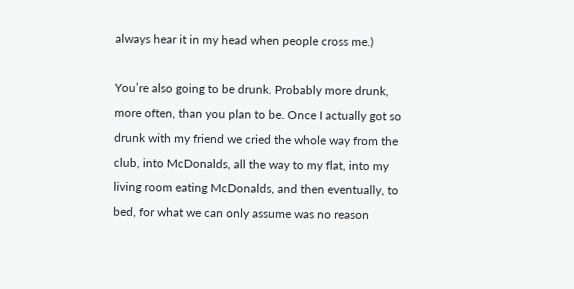always hear it in my head when people cross me.)

You’re also going to be drunk. Probably more drunk, more often, than you plan to be. Once I actually got so drunk with my friend we cried the whole way from the club, into McDonalds, all the way to my flat, into my living room eating McDonalds, and then eventually, to bed, for what we can only assume was no reason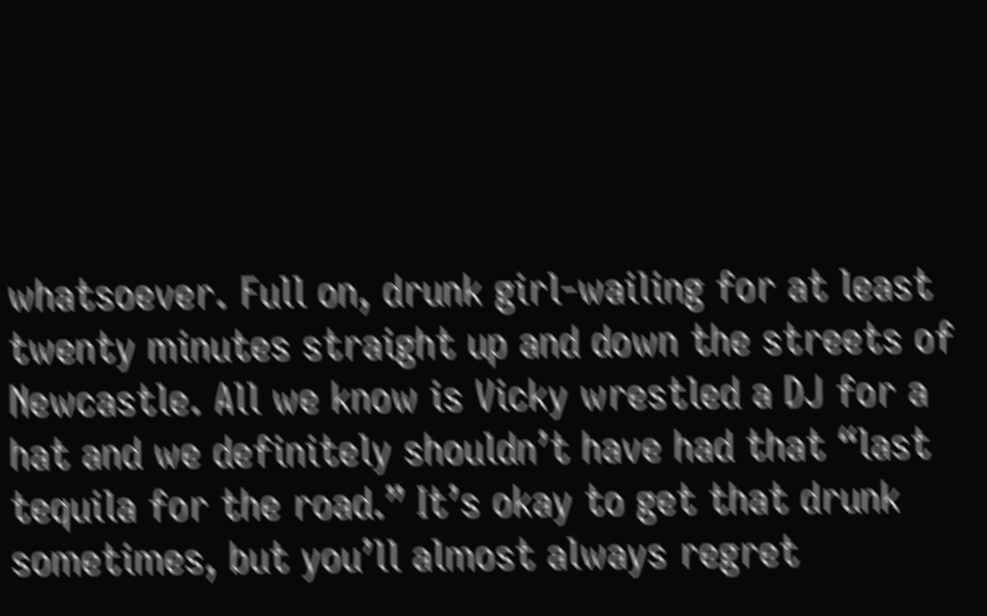whatsoever. Full on, drunk girl-wailing for at least twenty minutes straight up and down the streets of Newcastle. All we know is Vicky wrestled a DJ for a hat and we definitely shouldn’t have had that “last tequila for the road.” It’s okay to get that drunk sometimes, but you’ll almost always regret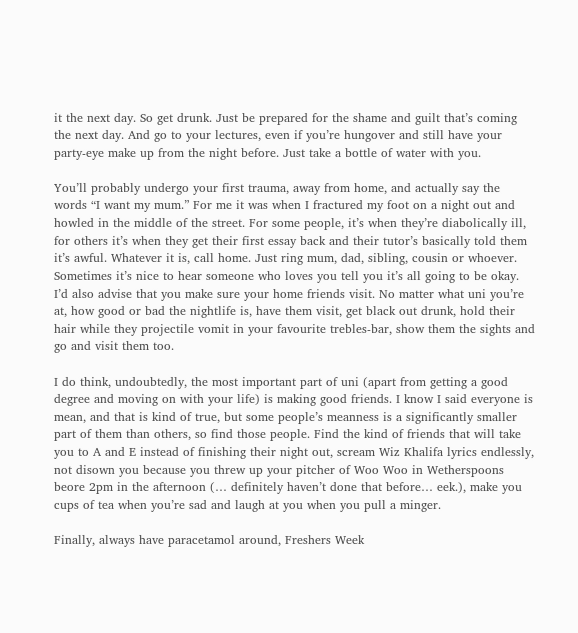it the next day. So get drunk. Just be prepared for the shame and guilt that’s coming the next day. And go to your lectures, even if you’re hungover and still have your party-eye make up from the night before. Just take a bottle of water with you.

You’ll probably undergo your first trauma, away from home, and actually say the words “I want my mum.” For me it was when I fractured my foot on a night out and howled in the middle of the street. For some people, it’s when they’re diabolically ill, for others it’s when they get their first essay back and their tutor’s basically told them it’s awful. Whatever it is, call home. Just ring mum, dad, sibling, cousin or whoever. Sometimes it’s nice to hear someone who loves you tell you it’s all going to be okay. I’d also advise that you make sure your home friends visit. No matter what uni you’re at, how good or bad the nightlife is, have them visit, get black out drunk, hold their hair while they projectile vomit in your favourite trebles-bar, show them the sights and go and visit them too.

I do think, undoubtedly, the most important part of uni (apart from getting a good degree and moving on with your life) is making good friends. I know I said everyone is mean, and that is kind of true, but some people’s meanness is a significantly smaller part of them than others, so find those people. Find the kind of friends that will take you to A and E instead of finishing their night out, scream Wiz Khalifa lyrics endlessly, not disown you because you threw up your pitcher of Woo Woo in Wetherspoons beore 2pm in the afternoon (… definitely haven’t done that before… eek.), make you cups of tea when you’re sad and laugh at you when you pull a minger.

Finally, always have paracetamol around, Freshers Week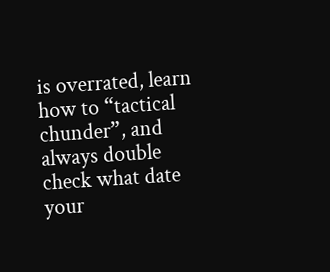is overrated, learn how to “tactical chunder”, and always double check what date your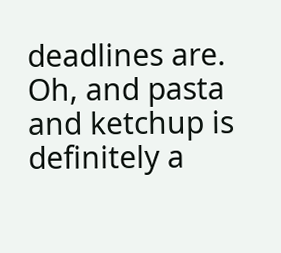deadlines are. Oh, and pasta and ketchup is definitely a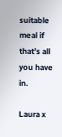suitable meal if that’s all you have in.

Laura x